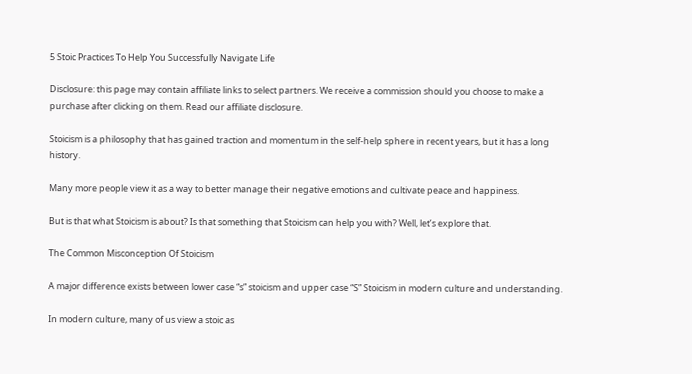5 Stoic Practices To Help You Successfully Navigate Life

Disclosure: this page may contain affiliate links to select partners. We receive a commission should you choose to make a purchase after clicking on them. Read our affiliate disclosure.

Stoicism is a philosophy that has gained traction and momentum in the self-help sphere in recent years, but it has a long history.

Many more people view it as a way to better manage their negative emotions and cultivate peace and happiness.

But is that what Stoicism is about? Is that something that Stoicism can help you with? Well, let’s explore that.

The Common Misconception Of Stoicism

A major difference exists between lower case “s” stoicism and upper case “S” Stoicism in modern culture and understanding.

In modern culture, many of us view a stoic as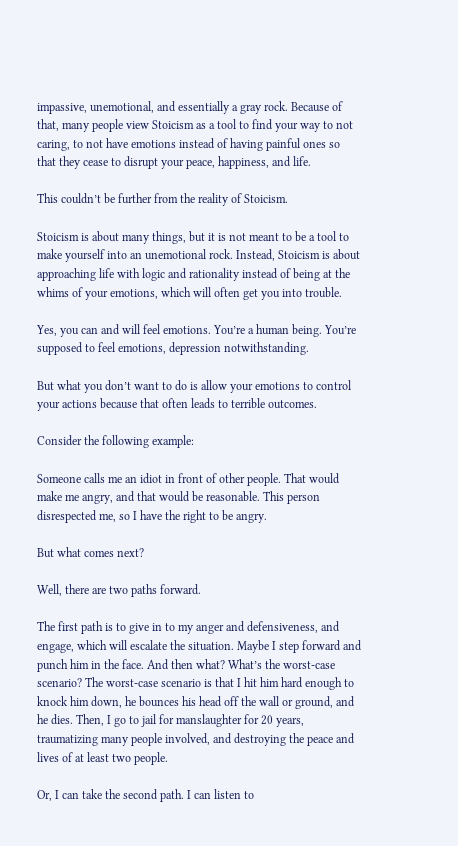impassive, unemotional, and essentially a gray rock. Because of that, many people view Stoicism as a tool to find your way to not caring, to not have emotions instead of having painful ones so that they cease to disrupt your peace, happiness, and life.

This couldn’t be further from the reality of Stoicism.

Stoicism is about many things, but it is not meant to be a tool to make yourself into an unemotional rock. Instead, Stoicism is about approaching life with logic and rationality instead of being at the whims of your emotions, which will often get you into trouble.

Yes, you can and will feel emotions. You’re a human being. You’re supposed to feel emotions, depression notwithstanding.

But what you don’t want to do is allow your emotions to control your actions because that often leads to terrible outcomes.

Consider the following example:

Someone calls me an idiot in front of other people. That would make me angry, and that would be reasonable. This person disrespected me, so I have the right to be angry.

But what comes next?

Well, there are two paths forward.

The first path is to give in to my anger and defensiveness, and engage, which will escalate the situation. Maybe I step forward and punch him in the face. And then what? What’s the worst-case scenario? The worst-case scenario is that I hit him hard enough to knock him down, he bounces his head off the wall or ground, and he dies. Then, I go to jail for manslaughter for 20 years, traumatizing many people involved, and destroying the peace and lives of at least two people.

Or, I can take the second path. I can listen to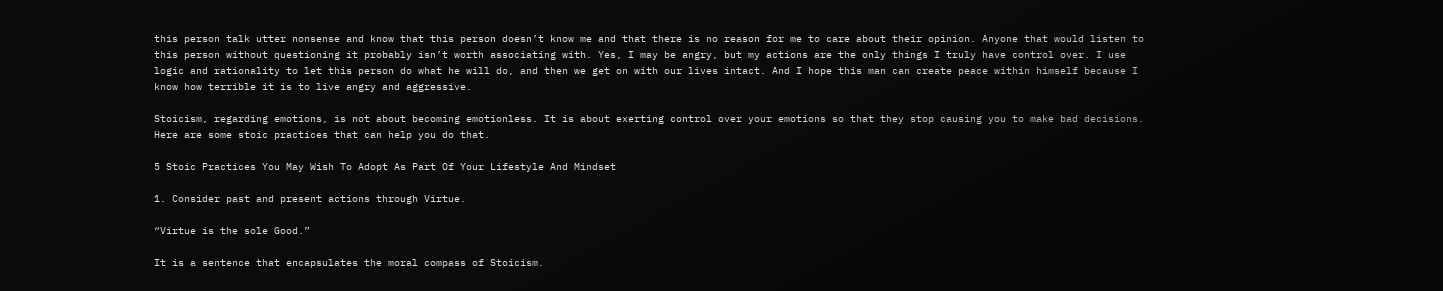this person talk utter nonsense and know that this person doesn’t know me and that there is no reason for me to care about their opinion. Anyone that would listen to this person without questioning it probably isn’t worth associating with. Yes, I may be angry, but my actions are the only things I truly have control over. I use logic and rationality to let this person do what he will do, and then we get on with our lives intact. And I hope this man can create peace within himself because I know how terrible it is to live angry and aggressive.

Stoicism, regarding emotions, is not about becoming emotionless. It is about exerting control over your emotions so that they stop causing you to make bad decisions. Here are some stoic practices that can help you do that.

5 Stoic Practices You May Wish To Adopt As Part Of Your Lifestyle And Mindset

1. Consider past and present actions through Virtue.

“Virtue is the sole Good.”

It is a sentence that encapsulates the moral compass of Stoicism.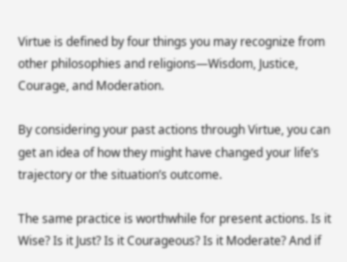Virtue is defined by four things you may recognize from other philosophies and religions—Wisdom, Justice, Courage, and Moderation.

By considering your past actions through Virtue, you can get an idea of how they might have changed your life’s trajectory or the situation’s outcome.

The same practice is worthwhile for present actions. Is it Wise? Is it Just? Is it Courageous? Is it Moderate? And if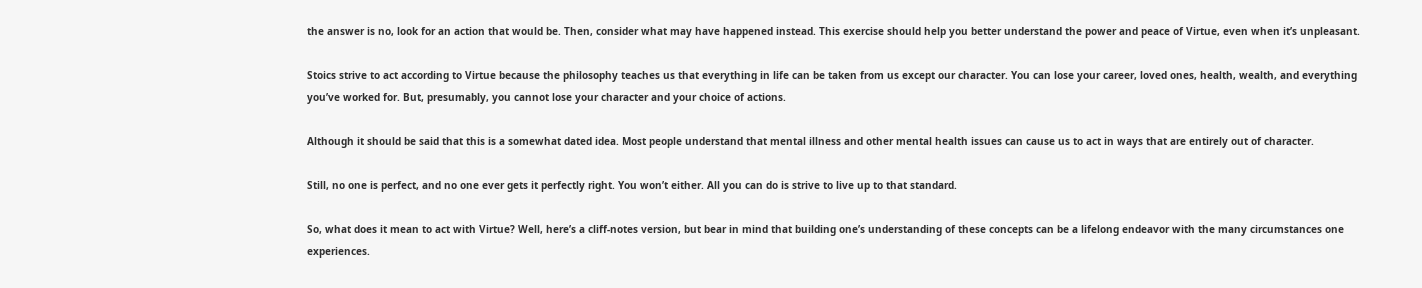the answer is no, look for an action that would be. Then, consider what may have happened instead. This exercise should help you better understand the power and peace of Virtue, even when it’s unpleasant.

Stoics strive to act according to Virtue because the philosophy teaches us that everything in life can be taken from us except our character. You can lose your career, loved ones, health, wealth, and everything you’ve worked for. But, presumably, you cannot lose your character and your choice of actions.

Although it should be said that this is a somewhat dated idea. Most people understand that mental illness and other mental health issues can cause us to act in ways that are entirely out of character.

Still, no one is perfect, and no one ever gets it perfectly right. You won’t either. All you can do is strive to live up to that standard.

So, what does it mean to act with Virtue? Well, here’s a cliff-notes version, but bear in mind that building one’s understanding of these concepts can be a lifelong endeavor with the many circumstances one experiences.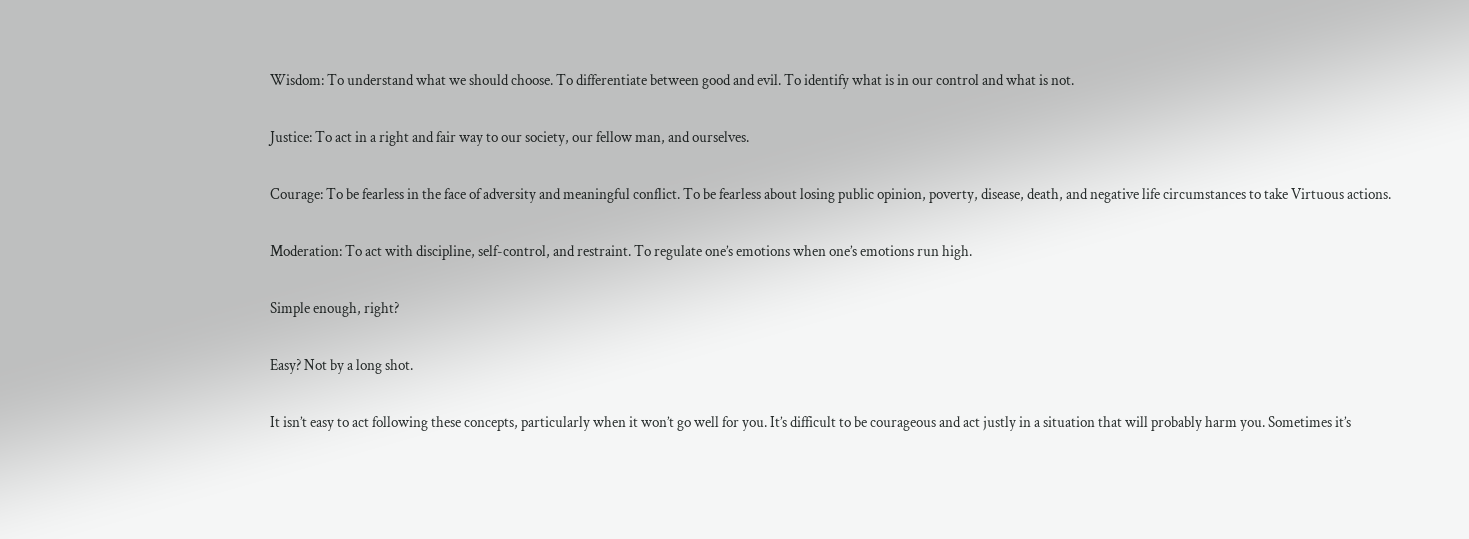Wisdom: To understand what we should choose. To differentiate between good and evil. To identify what is in our control and what is not.

Justice: To act in a right and fair way to our society, our fellow man, and ourselves.

Courage: To be fearless in the face of adversity and meaningful conflict. To be fearless about losing public opinion, poverty, disease, death, and negative life circumstances to take Virtuous actions.

Moderation: To act with discipline, self-control, and restraint. To regulate one’s emotions when one’s emotions run high.

Simple enough, right?

Easy? Not by a long shot.

It isn’t easy to act following these concepts, particularly when it won’t go well for you. It’s difficult to be courageous and act justly in a situation that will probably harm you. Sometimes it’s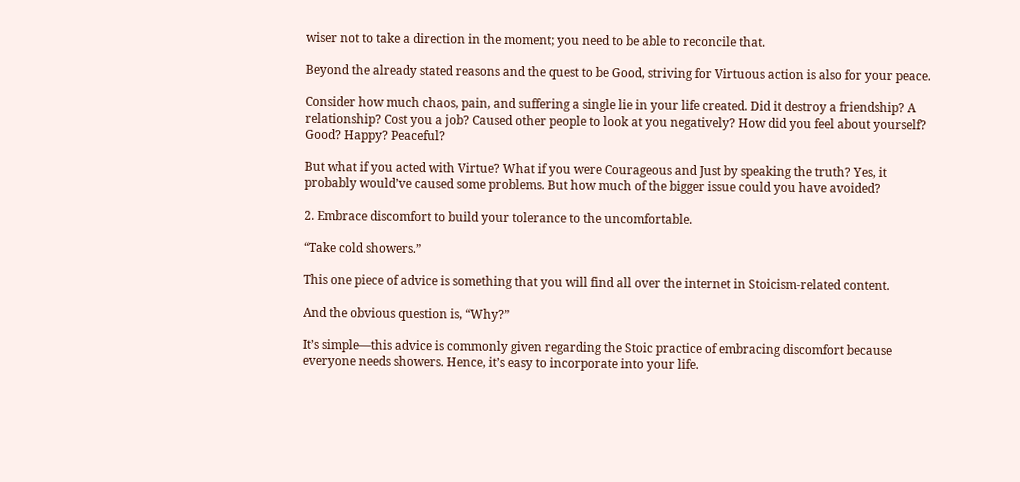wiser not to take a direction in the moment; you need to be able to reconcile that.

Beyond the already stated reasons and the quest to be Good, striving for Virtuous action is also for your peace.

Consider how much chaos, pain, and suffering a single lie in your life created. Did it destroy a friendship? A relationship? Cost you a job? Caused other people to look at you negatively? How did you feel about yourself? Good? Happy? Peaceful?

But what if you acted with Virtue? What if you were Courageous and Just by speaking the truth? Yes, it probably would’ve caused some problems. But how much of the bigger issue could you have avoided?

2. Embrace discomfort to build your tolerance to the uncomfortable.

“Take cold showers.”

This one piece of advice is something that you will find all over the internet in Stoicism-related content.

And the obvious question is, “Why?”

It’s simple—this advice is commonly given regarding the Stoic practice of embracing discomfort because everyone needs showers. Hence, it’s easy to incorporate into your life.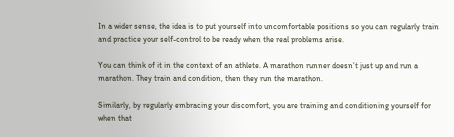In a wider sense, the idea is to put yourself into uncomfortable positions so you can regularly train and practice your self-control to be ready when the real problems arise.

You can think of it in the context of an athlete. A marathon runner doesn’t just up and run a marathon. They train and condition, then they run the marathon.

Similarly, by regularly embracing your discomfort, you are training and conditioning yourself for when that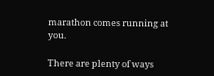marathon comes running at you.

There are plenty of ways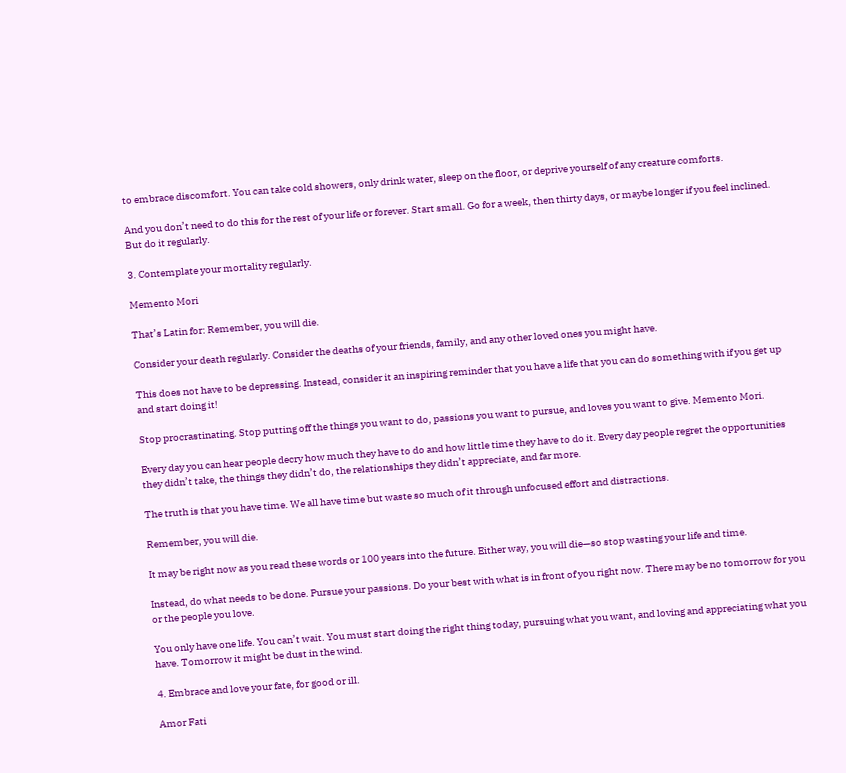to embrace discomfort. You can take cold showers, only drink water, sleep on the floor, or deprive yourself of any creature comforts.

And you don’t need to do this for the rest of your life or forever. Start small. Go for a week, then thirty days, or maybe longer if you feel inclined. But do it regularly.

3. Contemplate your mortality regularly.

Memento Mori

That’s Latin for: Remember, you will die.

Consider your death regularly. Consider the deaths of your friends, family, and any other loved ones you might have.

This does not have to be depressing. Instead, consider it an inspiring reminder that you have a life that you can do something with if you get up and start doing it!

Stop procrastinating. Stop putting off the things you want to do, passions you want to pursue, and loves you want to give. Memento Mori.

Every day you can hear people decry how much they have to do and how little time they have to do it. Every day people regret the opportunities they didn’t take, the things they didn’t do, the relationships they didn’t appreciate, and far more.

The truth is that you have time. We all have time but waste so much of it through unfocused effort and distractions.

Remember, you will die.

It may be right now as you read these words or 100 years into the future. Either way, you will die—so stop wasting your life and time.

Instead, do what needs to be done. Pursue your passions. Do your best with what is in front of you right now. There may be no tomorrow for you or the people you love.

You only have one life. You can’t wait. You must start doing the right thing today, pursuing what you want, and loving and appreciating what you have. Tomorrow it might be dust in the wind.

4. Embrace and love your fate, for good or ill.

Amor Fati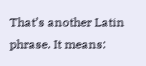That’s another Latin phrase. It means: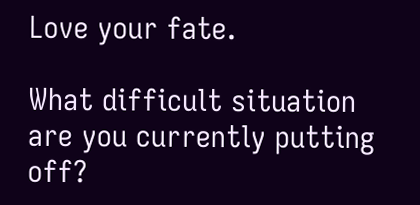Love your fate.

What difficult situation are you currently putting off?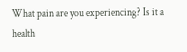What pain are you experiencing? Is it a health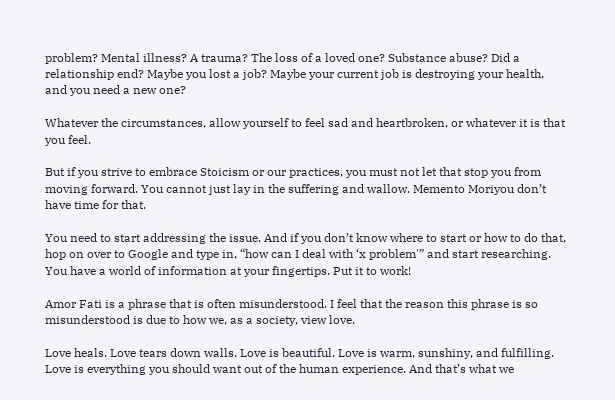problem? Mental illness? A trauma? The loss of a loved one? Substance abuse? Did a relationship end? Maybe you lost a job? Maybe your current job is destroying your health, and you need a new one?

Whatever the circumstances, allow yourself to feel sad and heartbroken, or whatever it is that you feel.

But if you strive to embrace Stoicism or our practices, you must not let that stop you from moving forward. You cannot just lay in the suffering and wallow. Memento Moriyou don’t have time for that.

You need to start addressing the issue. And if you don’t know where to start or how to do that, hop on over to Google and type in, “how can I deal with ‘x problem'” and start researching. You have a world of information at your fingertips. Put it to work!

Amor Fati is a phrase that is often misunderstood. I feel that the reason this phrase is so misunderstood is due to how we, as a society, view love.

Love heals. Love tears down walls. Love is beautiful. Love is warm, sunshiny, and fulfilling. Love is everything you should want out of the human experience. And that’s what we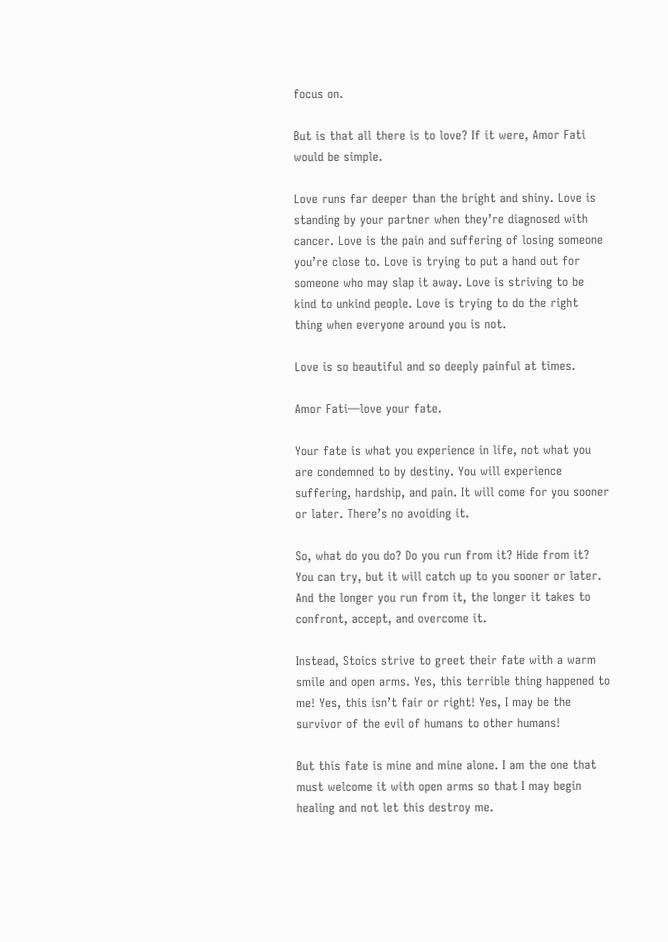focus on.

But is that all there is to love? If it were, Amor Fati would be simple.

Love runs far deeper than the bright and shiny. Love is standing by your partner when they’re diagnosed with cancer. Love is the pain and suffering of losing someone you’re close to. Love is trying to put a hand out for someone who may slap it away. Love is striving to be kind to unkind people. Love is trying to do the right thing when everyone around you is not.

Love is so beautiful and so deeply painful at times.

Amor Fati—love your fate.

Your fate is what you experience in life, not what you are condemned to by destiny. You will experience suffering, hardship, and pain. It will come for you sooner or later. There’s no avoiding it.

So, what do you do? Do you run from it? Hide from it? You can try, but it will catch up to you sooner or later. And the longer you run from it, the longer it takes to confront, accept, and overcome it.

Instead, Stoics strive to greet their fate with a warm smile and open arms. Yes, this terrible thing happened to me! Yes, this isn’t fair or right! Yes, I may be the survivor of the evil of humans to other humans!

But this fate is mine and mine alone. I am the one that must welcome it with open arms so that I may begin healing and not let this destroy me.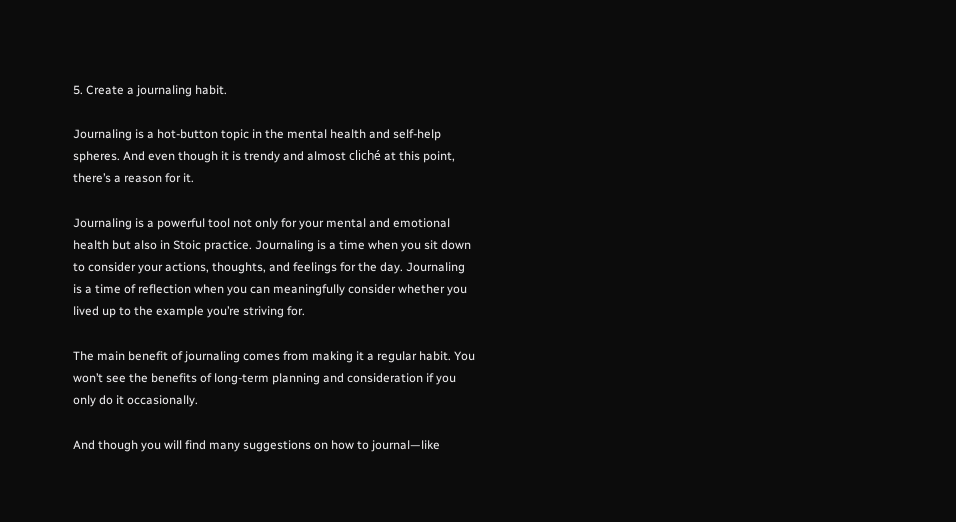5. Create a journaling habit.

Journaling is a hot-button topic in the mental health and self-help spheres. And even though it is trendy and almost cliché at this point, there’s a reason for it.

Journaling is a powerful tool not only for your mental and emotional health but also in Stoic practice. Journaling is a time when you sit down to consider your actions, thoughts, and feelings for the day. Journaling is a time of reflection when you can meaningfully consider whether you lived up to the example you’re striving for.

The main benefit of journaling comes from making it a regular habit. You won’t see the benefits of long-term planning and consideration if you only do it occasionally.

And though you will find many suggestions on how to journal—like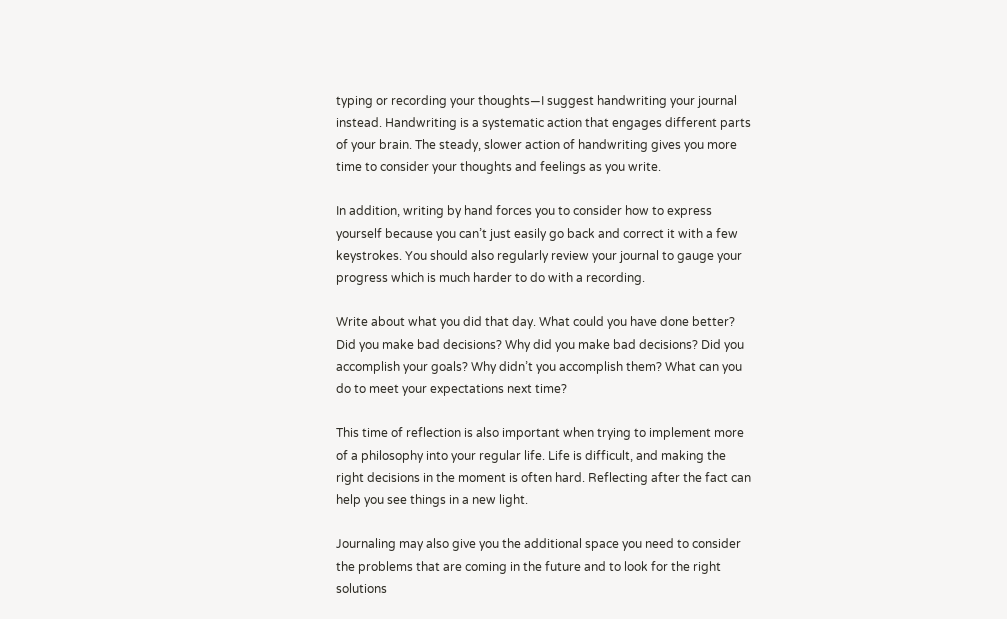typing or recording your thoughts—I suggest handwriting your journal instead. Handwriting is a systematic action that engages different parts of your brain. The steady, slower action of handwriting gives you more time to consider your thoughts and feelings as you write.

In addition, writing by hand forces you to consider how to express yourself because you can’t just easily go back and correct it with a few keystrokes. You should also regularly review your journal to gauge your progress which is much harder to do with a recording.

Write about what you did that day. What could you have done better? Did you make bad decisions? Why did you make bad decisions? Did you accomplish your goals? Why didn’t you accomplish them? What can you do to meet your expectations next time?

This time of reflection is also important when trying to implement more of a philosophy into your regular life. Life is difficult, and making the right decisions in the moment is often hard. Reflecting after the fact can help you see things in a new light.

Journaling may also give you the additional space you need to consider the problems that are coming in the future and to look for the right solutions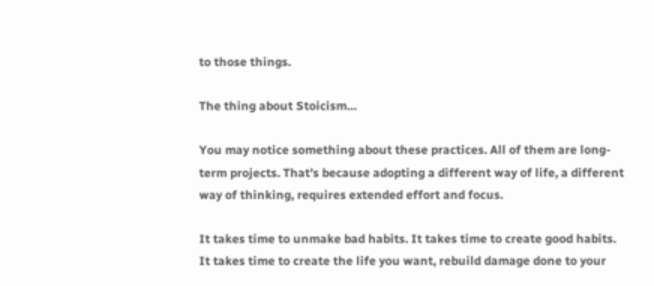to those things.

The thing about Stoicism…

You may notice something about these practices. All of them are long-term projects. That’s because adopting a different way of life, a different way of thinking, requires extended effort and focus.

It takes time to unmake bad habits. It takes time to create good habits. It takes time to create the life you want, rebuild damage done to your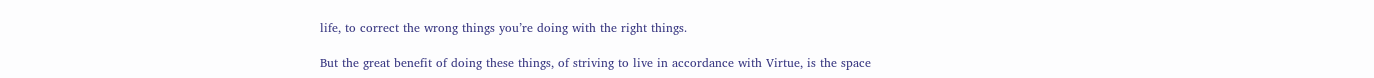life, to correct the wrong things you’re doing with the right things.

But the great benefit of doing these things, of striving to live in accordance with Virtue, is the space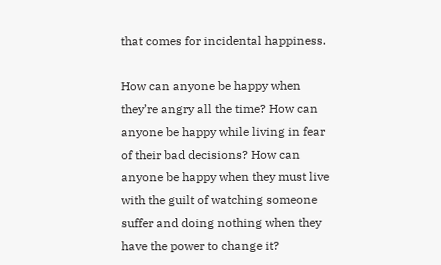that comes for incidental happiness.

How can anyone be happy when they’re angry all the time? How can anyone be happy while living in fear of their bad decisions? How can anyone be happy when they must live with the guilt of watching someone suffer and doing nothing when they have the power to change it?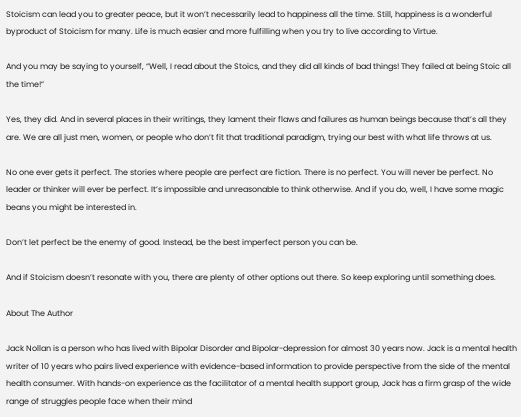Stoicism can lead you to greater peace, but it won’t necessarily lead to happiness all the time. Still, happiness is a wonderful byproduct of Stoicism for many. Life is much easier and more fulfilling when you try to live according to Virtue.

And you may be saying to yourself, “Well, I read about the Stoics, and they did all kinds of bad things! They failed at being Stoic all the time!”

Yes, they did. And in several places in their writings, they lament their flaws and failures as human beings because that’s all they are. We are all just men, women, or people who don’t fit that traditional paradigm, trying our best with what life throws at us.

No one ever gets it perfect. The stories where people are perfect are fiction. There is no perfect. You will never be perfect. No leader or thinker will ever be perfect. It’s impossible and unreasonable to think otherwise. And if you do, well, I have some magic beans you might be interested in.

Don’t let perfect be the enemy of good. Instead, be the best imperfect person you can be.

And if Stoicism doesn’t resonate with you, there are plenty of other options out there. So keep exploring until something does.

About The Author

Jack Nollan is a person who has lived with Bipolar Disorder and Bipolar-depression for almost 30 years now. Jack is a mental health writer of 10 years who pairs lived experience with evidence-based information to provide perspective from the side of the mental health consumer. With hands-on experience as the facilitator of a mental health support group, Jack has a firm grasp of the wide range of struggles people face when their mind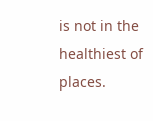is not in the healthiest of places.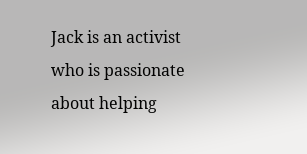Jack is an activist who is passionate about helping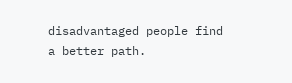disadvantaged people find a better path.